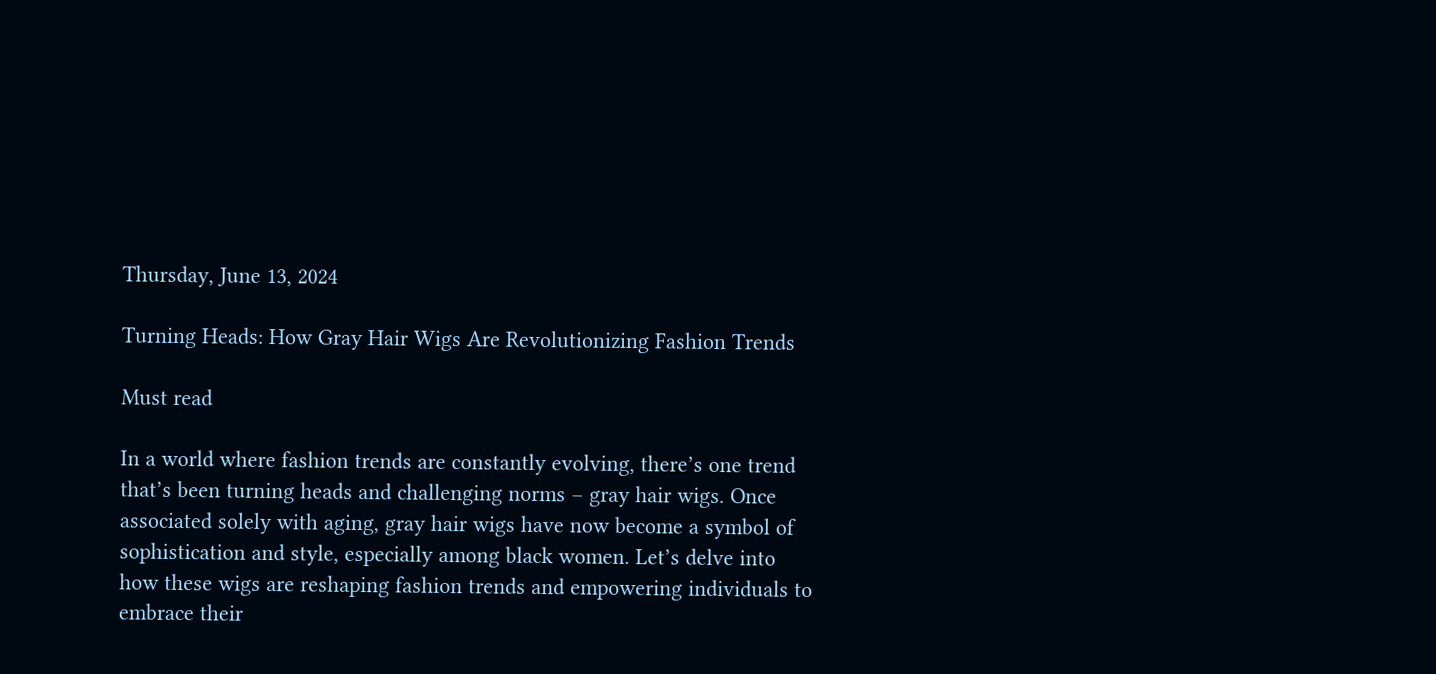Thursday, June 13, 2024

Turning Heads: How Gray Hair Wigs Are Revolutionizing Fashion Trends

Must read

In a world where fashion trends are constantly evolving, there’s one trend that’s been turning heads and challenging norms – gray hair wigs. Once associated solely with aging, gray hair wigs have now become a symbol of sophistication and style, especially among black women. Let’s delve into how these wigs are reshaping fashion trends and empowering individuals to embrace their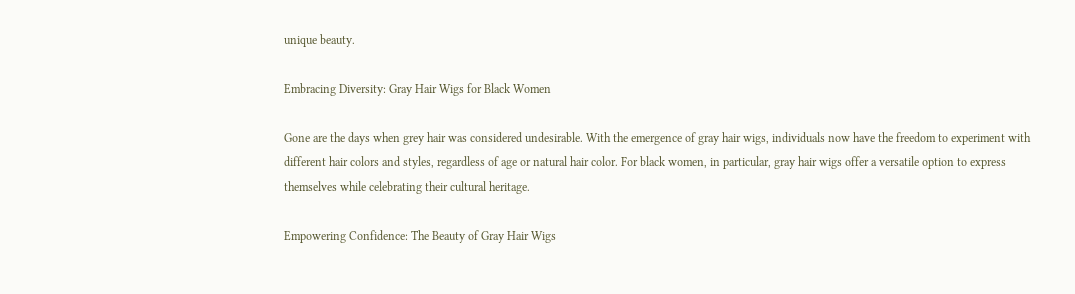unique beauty.

Embracing Diversity: Gray Hair Wigs for Black Women

Gone are the days when grey hair was considered undesirable. With the emergence of gray hair wigs, individuals now have the freedom to experiment with different hair colors and styles, regardless of age or natural hair color. For black women, in particular, gray hair wigs offer a versatile option to express themselves while celebrating their cultural heritage.

Empowering Confidence: The Beauty of Gray Hair Wigs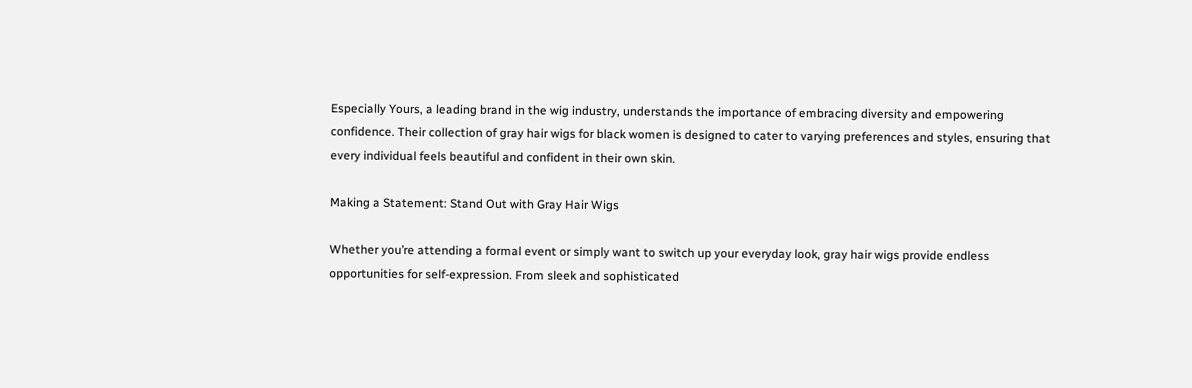Especially Yours, a leading brand in the wig industry, understands the importance of embracing diversity and empowering confidence. Their collection of gray hair wigs for black women is designed to cater to varying preferences and styles, ensuring that every individual feels beautiful and confident in their own skin.

Making a Statement: Stand Out with Gray Hair Wigs

Whether you’re attending a formal event or simply want to switch up your everyday look, gray hair wigs provide endless opportunities for self-expression. From sleek and sophisticated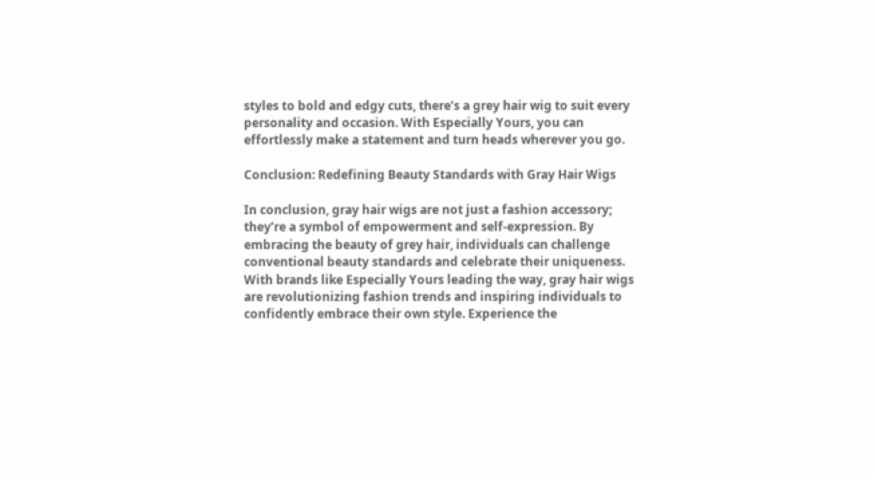styles to bold and edgy cuts, there’s a grey hair wig to suit every personality and occasion. With Especially Yours, you can effortlessly make a statement and turn heads wherever you go.

Conclusion: Redefining Beauty Standards with Gray Hair Wigs

In conclusion, gray hair wigs are not just a fashion accessory; they’re a symbol of empowerment and self-expression. By embracing the beauty of grey hair, individuals can challenge conventional beauty standards and celebrate their uniqueness. With brands like Especially Yours leading the way, gray hair wigs are revolutionizing fashion trends and inspiring individuals to confidently embrace their own style. Experience the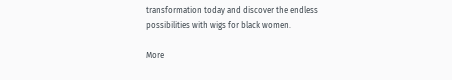transformation today and discover the endless possibilities with wigs for black women.

More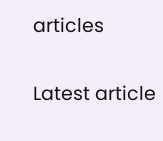articles


Latest article